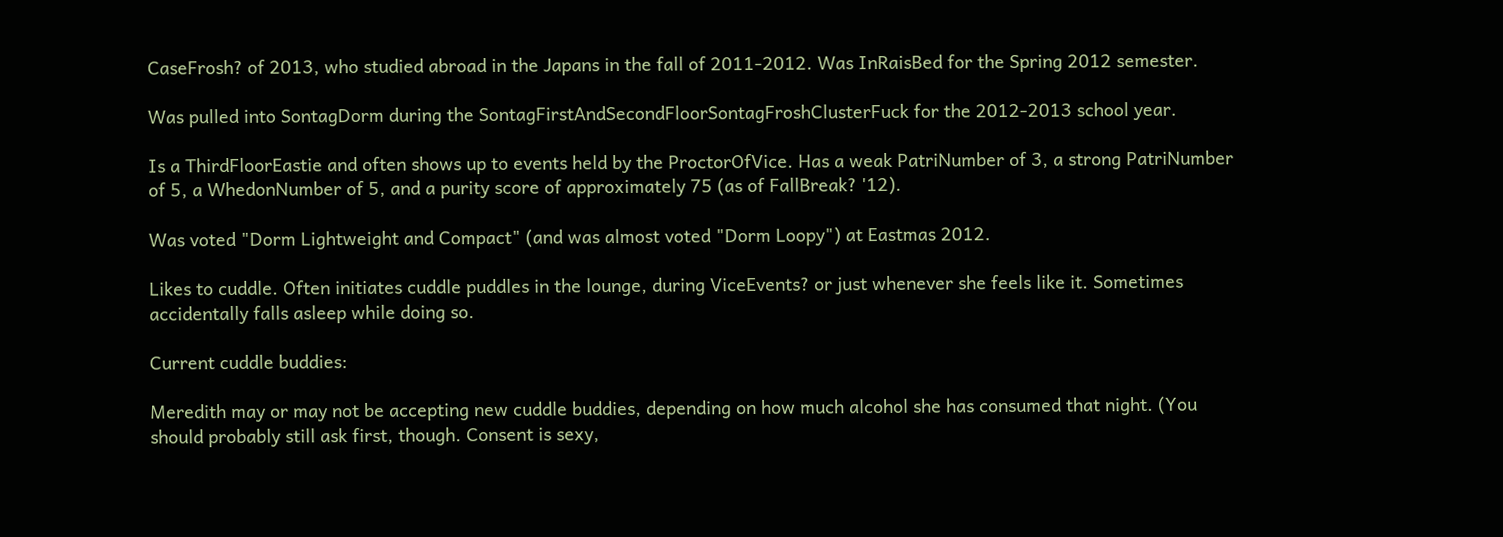CaseFrosh? of 2013, who studied abroad in the Japans in the fall of 2011-2012. Was InRaisBed for the Spring 2012 semester.

Was pulled into SontagDorm during the SontagFirstAndSecondFloorSontagFroshClusterFuck for the 2012-2013 school year.

Is a ThirdFloorEastie and often shows up to events held by the ProctorOfVice. Has a weak PatriNumber of 3, a strong PatriNumber of 5, a WhedonNumber of 5, and a purity score of approximately 75 (as of FallBreak? '12).

Was voted "Dorm Lightweight and Compact" (and was almost voted "Dorm Loopy") at Eastmas 2012.

Likes to cuddle. Often initiates cuddle puddles in the lounge, during ViceEvents? or just whenever she feels like it. Sometimes accidentally falls asleep while doing so.

Current cuddle buddies:

Meredith may or may not be accepting new cuddle buddies, depending on how much alcohol she has consumed that night. (You should probably still ask first, though. Consent is sexy,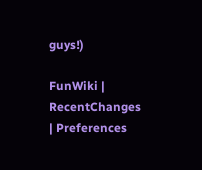guys!)

FunWiki | RecentChanges | Preferences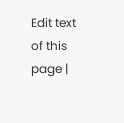Edit text of this page |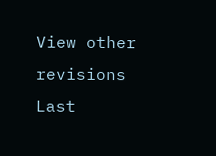View other revisions
Last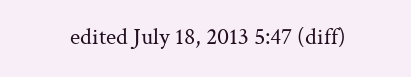edited July 18, 2013 5:47 (diff)